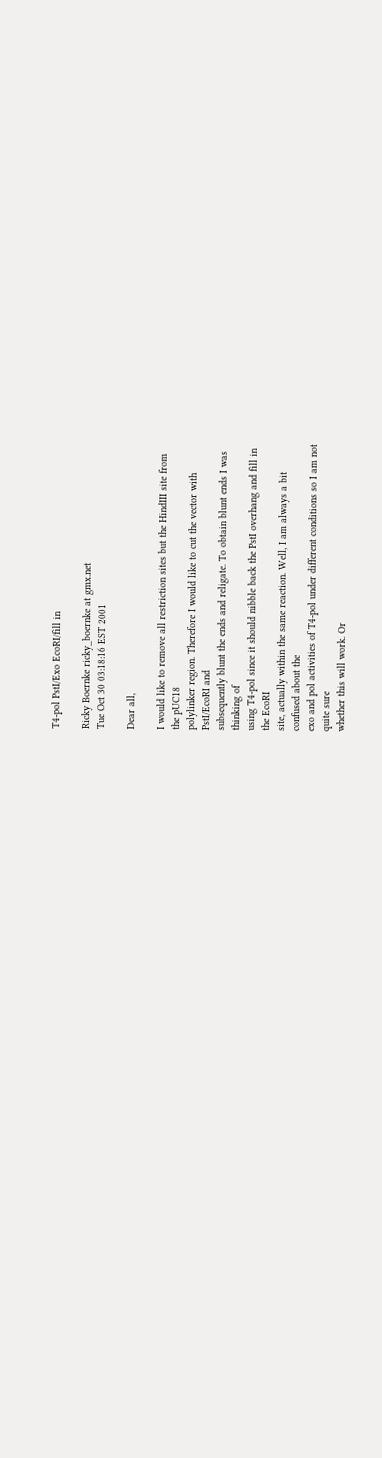T4-pol PstI/Exo EcoRI/fill in

Ricky Boernke ricky_boernke at gmx.net
Tue Oct 30 03:18:16 EST 2001

Dear all,

I would like to remove all restriction sites but the HindIII site from
the pUC18
polylinker region. Therefore I would like to cut the vector with
PstI/EcoRI and
subsequently blunt the ends and religate. To obtain blunt ends I was
thinking of
using T4-pol since it should nibble back the PstI overhang and fill in
the EcoRI
site, actually within the same reaction. Well, I am always a bit
confused about the
exo and pol activities of T4-pol under different conditions so I am not
quite sure
whether this will work. Or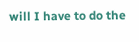will I have to do the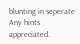blunting in seperate
Any hints appreciated.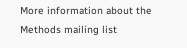More information about the Methods mailing list